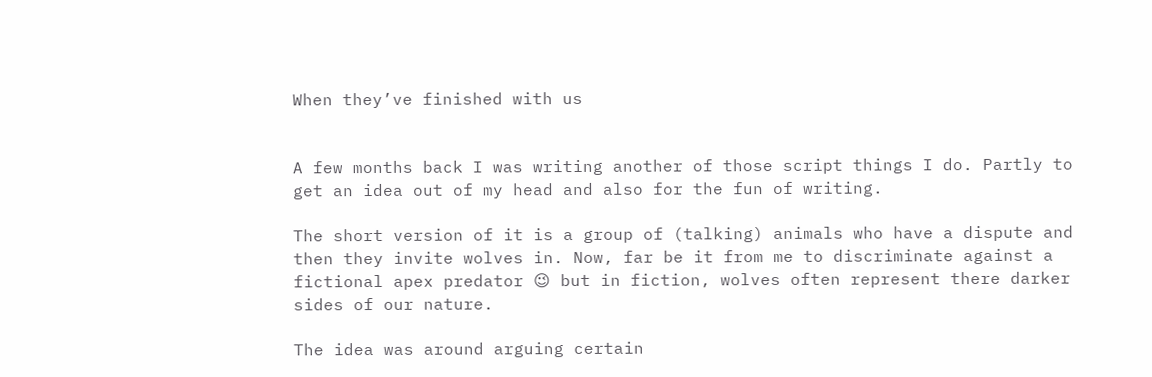When they’ve finished with us


A few months back I was writing another of those script things I do. Partly to get an idea out of my head and also for the fun of writing.

The short version of it is a group of (talking) animals who have a dispute and then they invite wolves in. Now, far be it from me to discriminate against a fictional apex predator 😉 but in fiction, wolves often represent there darker sides of our nature.

The idea was around arguing certain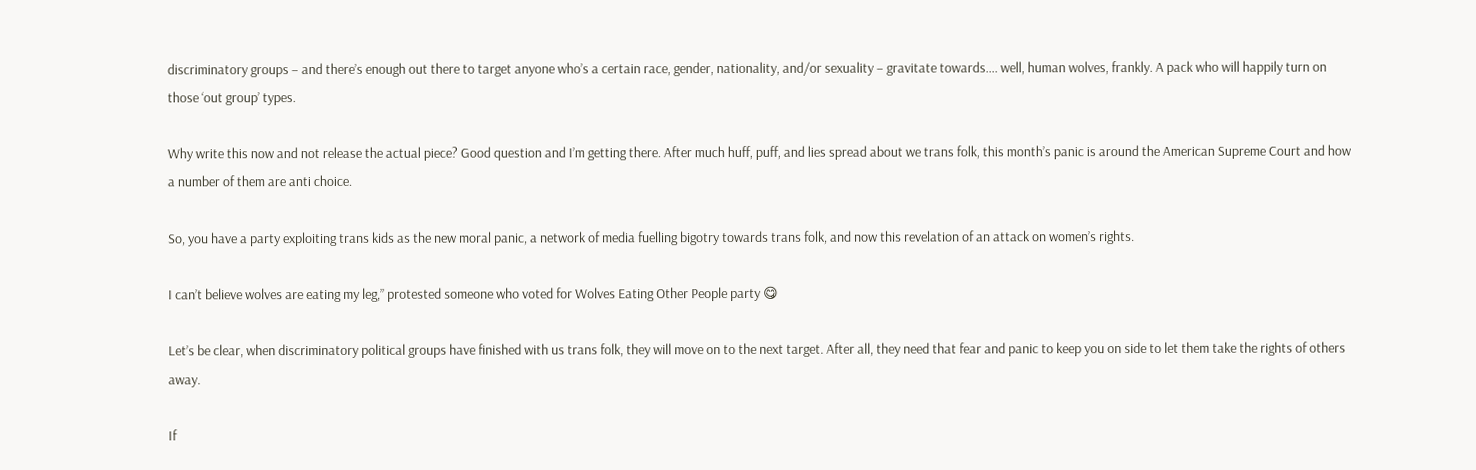discriminatory groups – and there’s enough out there to target anyone who’s a certain race, gender, nationality, and/or sexuality – gravitate towards…. well, human wolves, frankly. A pack who will happily turn on those ‘out group’ types.

Why write this now and not release the actual piece? Good question and I’m getting there. After much huff, puff, and lies spread about we trans folk, this month’s panic is around the American Supreme Court and how a number of them are anti choice.

So, you have a party exploiting trans kids as the new moral panic, a network of media fuelling bigotry towards trans folk, and now this revelation of an attack on women’s rights.

I can’t believe wolves are eating my leg,” protested someone who voted for Wolves Eating Other People party 😋

Let’s be clear, when discriminatory political groups have finished with us trans folk, they will move on to the next target. After all, they need that fear and panic to keep you on side to let them take the rights of others away.

If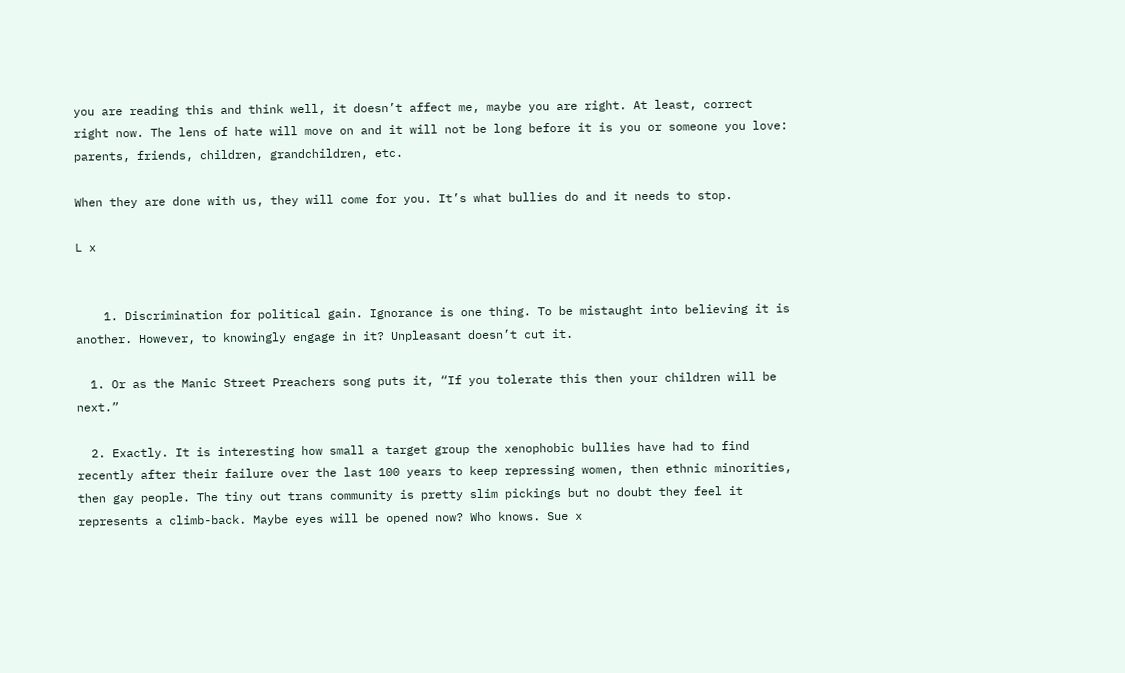you are reading this and think well, it doesn’t affect me, maybe you are right. At least, correct right now. The lens of hate will move on and it will not be long before it is you or someone you love: parents, friends, children, grandchildren, etc.

When they are done with us, they will come for you. It’s what bullies do and it needs to stop.

L x


    1. Discrimination for political gain. Ignorance is one thing. To be mistaught into believing it is another. However, to knowingly engage in it? Unpleasant doesn’t cut it.

  1. Or as the Manic Street Preachers song puts it, “If you tolerate this then your children will be next.”

  2. Exactly. It is interesting how small a target group the xenophobic bullies have had to find recently after their failure over the last 100 years to keep repressing women, then ethnic minorities, then gay people. The tiny out trans community is pretty slim pickings but no doubt they feel it represents a climb-back. Maybe eyes will be opened now? Who knows. Sue x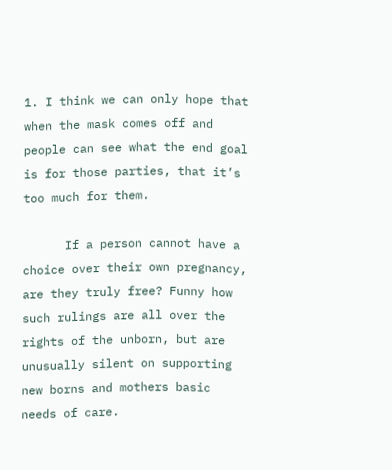1. I think we can only hope that when the mask comes off and people can see what the end goal is for those parties, that it’s too much for them.

      If a person cannot have a choice over their own pregnancy, are they truly free? Funny how such rulings are all over the rights of the unborn, but are unusually silent on supporting new borns and mothers basic needs of care.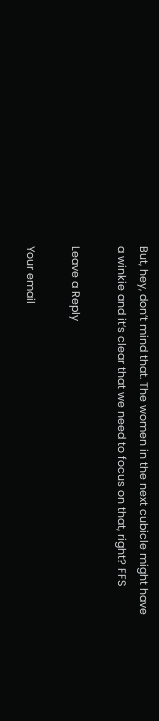But, hey, don’t mind that. The women in the next cubicle might have a winkie and it’s clear that we need to focus on that, right? FFS

Leave a Reply

Your email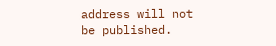address will not be published.